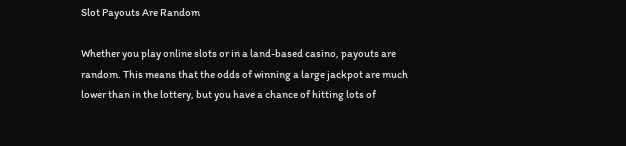Slot Payouts Are Random

Whether you play online slots or in a land-based casino, payouts are random. This means that the odds of winning a large jackpot are much lower than in the lottery, but you have a chance of hitting lots of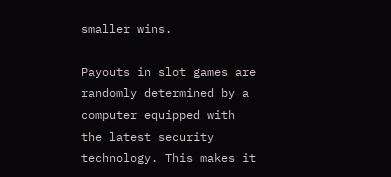smaller wins.

Payouts in slot games are randomly determined by a computer equipped with the latest security technology. This makes it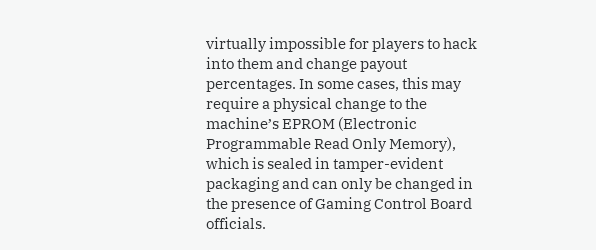virtually impossible for players to hack into them and change payout percentages. In some cases, this may require a physical change to the machine’s EPROM (Electronic Programmable Read Only Memory), which is sealed in tamper-evident packaging and can only be changed in the presence of Gaming Control Board officials.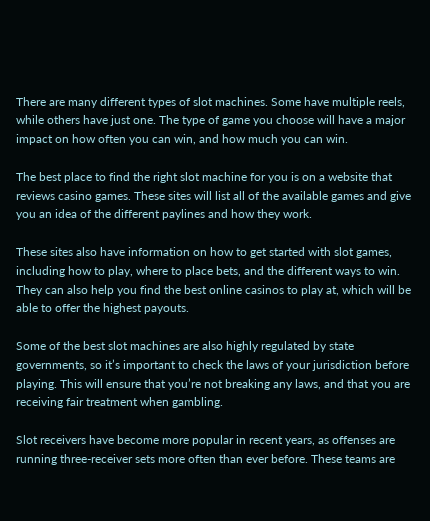There are many different types of slot machines. Some have multiple reels, while others have just one. The type of game you choose will have a major impact on how often you can win, and how much you can win.

The best place to find the right slot machine for you is on a website that reviews casino games. These sites will list all of the available games and give you an idea of the different paylines and how they work.

These sites also have information on how to get started with slot games, including how to play, where to place bets, and the different ways to win. They can also help you find the best online casinos to play at, which will be able to offer the highest payouts.

Some of the best slot machines are also highly regulated by state governments, so it’s important to check the laws of your jurisdiction before playing. This will ensure that you’re not breaking any laws, and that you are receiving fair treatment when gambling.

Slot receivers have become more popular in recent years, as offenses are running three-receiver sets more often than ever before. These teams are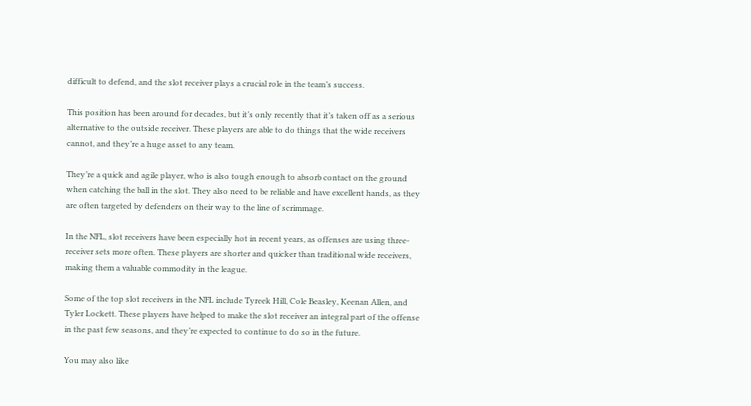difficult to defend, and the slot receiver plays a crucial role in the team’s success.

This position has been around for decades, but it’s only recently that it’s taken off as a serious alternative to the outside receiver. These players are able to do things that the wide receivers cannot, and they’re a huge asset to any team.

They’re a quick and agile player, who is also tough enough to absorb contact on the ground when catching the ball in the slot. They also need to be reliable and have excellent hands, as they are often targeted by defenders on their way to the line of scrimmage.

In the NFL, slot receivers have been especially hot in recent years, as offenses are using three-receiver sets more often. These players are shorter and quicker than traditional wide receivers, making them a valuable commodity in the league.

Some of the top slot receivers in the NFL include Tyreek Hill, Cole Beasley, Keenan Allen, and Tyler Lockett. These players have helped to make the slot receiver an integral part of the offense in the past few seasons, and they’re expected to continue to do so in the future.

You may also like